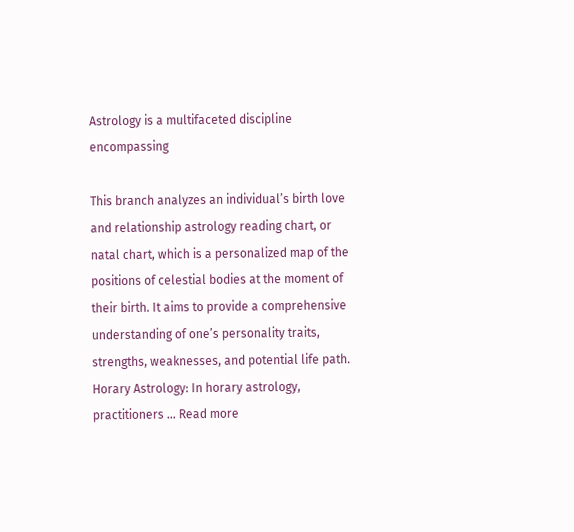Astrology is a multifaceted discipline encompassing

This branch analyzes an individual’s birth love and relationship astrology reading chart, or natal chart, which is a personalized map of the positions of celestial bodies at the moment of their birth. It aims to provide a comprehensive understanding of one’s personality traits, strengths, weaknesses, and potential life path. Horary Astrology: In horary astrology, practitioners … Read more